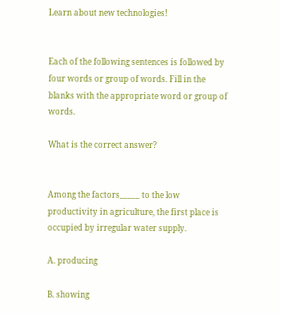Learn about new technologies!


Each of the following sentences is followed by four words or group of words. Fill in the blanks with the appropriate word or group of words.

What is the correct answer?


Among the factors_____ to the low productivity in agriculture, the first place is occupied by irregular water supply.

A. producing

B. showing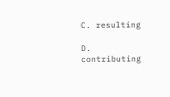C. resulting

D. contributing